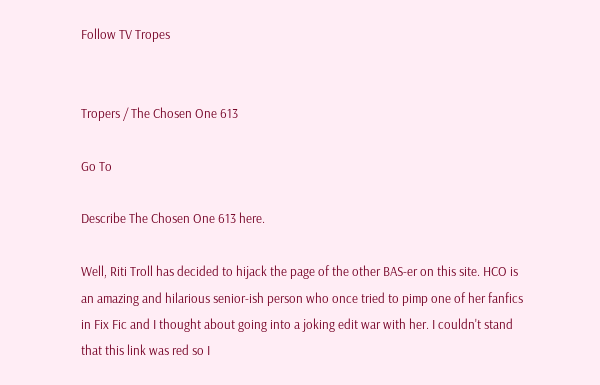Follow TV Tropes


Tropers / The Chosen One 613

Go To

Describe The Chosen One 613 here.

Well, Riti Troll has decided to hijack the page of the other BAS-er on this site. HCO is an amazing and hilarious senior-ish person who once tried to pimp one of her fanfics in Fix Fic and I thought about going into a joking edit war with her. I couldn't stand that this link was red so I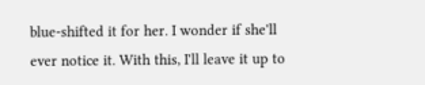blue-shifted it for her. I wonder if she'll ever notice it. With this, I'll leave it up to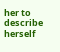her to describe herself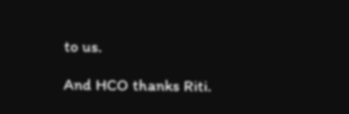to us.

And HCO thanks Riti.